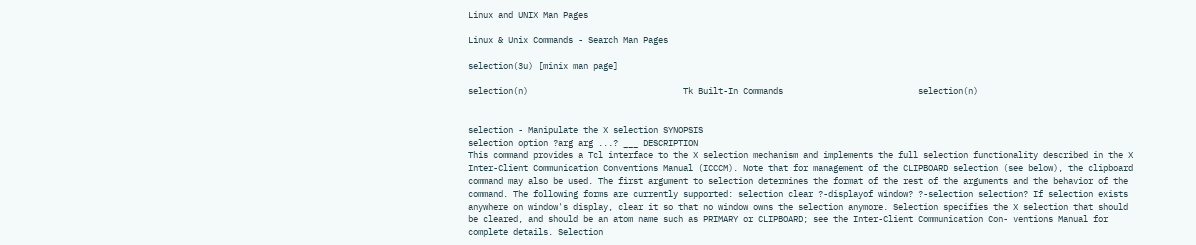Linux and UNIX Man Pages

Linux & Unix Commands - Search Man Pages

selection(3u) [minix man page]

selection(n)                               Tk Built-In Commands                           selection(n)


selection - Manipulate the X selection SYNOPSIS
selection option ?arg arg ...? ___ DESCRIPTION
This command provides a Tcl interface to the X selection mechanism and implements the full selection functionality described in the X Inter-Client Communication Conventions Manual (ICCCM). Note that for management of the CLIPBOARD selection (see below), the clipboard command may also be used. The first argument to selection determines the format of the rest of the arguments and the behavior of the command. The following forms are currently supported: selection clear ?-displayof window? ?-selection selection? If selection exists anywhere on window's display, clear it so that no window owns the selection anymore. Selection specifies the X selection that should be cleared, and should be an atom name such as PRIMARY or CLIPBOARD; see the Inter-Client Communication Con- ventions Manual for complete details. Selection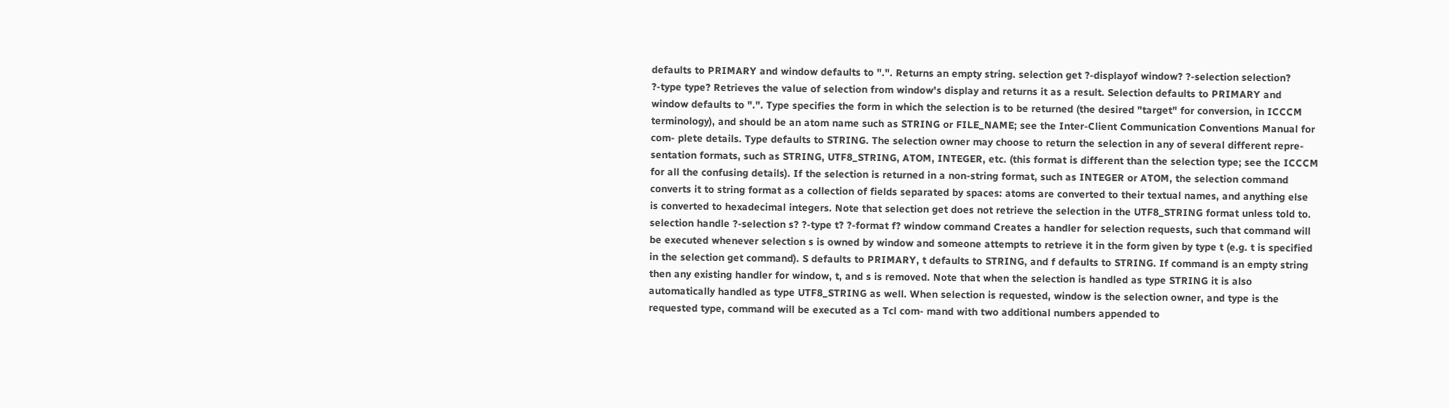defaults to PRIMARY and window defaults to ".". Returns an empty string. selection get ?-displayof window? ?-selection selection? ?-type type? Retrieves the value of selection from window's display and returns it as a result. Selection defaults to PRIMARY and window defaults to ".". Type specifies the form in which the selection is to be returned (the desired "target" for conversion, in ICCCM terminology), and should be an atom name such as STRING or FILE_NAME; see the Inter-Client Communication Conventions Manual for com- plete details. Type defaults to STRING. The selection owner may choose to return the selection in any of several different repre- sentation formats, such as STRING, UTF8_STRING, ATOM, INTEGER, etc. (this format is different than the selection type; see the ICCCM for all the confusing details). If the selection is returned in a non-string format, such as INTEGER or ATOM, the selection command converts it to string format as a collection of fields separated by spaces: atoms are converted to their textual names, and anything else is converted to hexadecimal integers. Note that selection get does not retrieve the selection in the UTF8_STRING format unless told to. selection handle ?-selection s? ?-type t? ?-format f? window command Creates a handler for selection requests, such that command will be executed whenever selection s is owned by window and someone attempts to retrieve it in the form given by type t (e.g. t is specified in the selection get command). S defaults to PRIMARY, t defaults to STRING, and f defaults to STRING. If command is an empty string then any existing handler for window, t, and s is removed. Note that when the selection is handled as type STRING it is also automatically handled as type UTF8_STRING as well. When selection is requested, window is the selection owner, and type is the requested type, command will be executed as a Tcl com- mand with two additional numbers appended to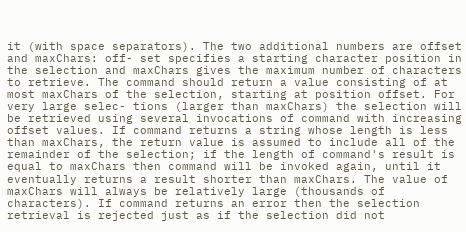it (with space separators). The two additional numbers are offset and maxChars: off- set specifies a starting character position in the selection and maxChars gives the maximum number of characters to retrieve. The command should return a value consisting of at most maxChars of the selection, starting at position offset. For very large selec- tions (larger than maxChars) the selection will be retrieved using several invocations of command with increasing offset values. If command returns a string whose length is less than maxChars, the return value is assumed to include all of the remainder of the selection; if the length of command's result is equal to maxChars then command will be invoked again, until it eventually returns a result shorter than maxChars. The value of maxChars will always be relatively large (thousands of characters). If command returns an error then the selection retrieval is rejected just as if the selection did not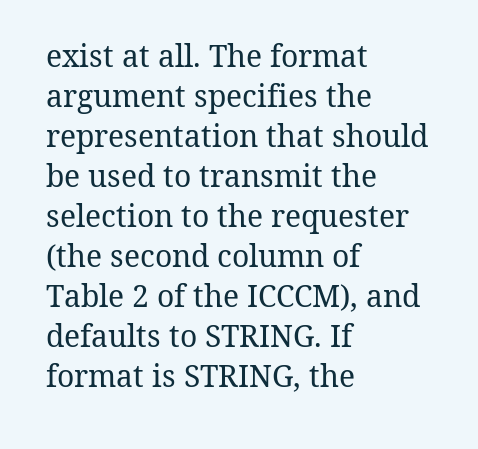exist at all. The format argument specifies the representation that should be used to transmit the selection to the requester (the second column of Table 2 of the ICCCM), and defaults to STRING. If format is STRING, the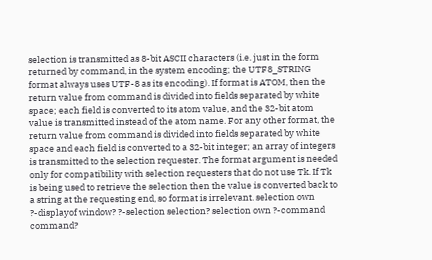selection is transmitted as 8-bit ASCII characters (i.e. just in the form returned by command, in the system encoding; the UTF8_STRING format always uses UTF-8 as its encoding). If format is ATOM, then the return value from command is divided into fields separated by white space; each field is converted to its atom value, and the 32-bit atom value is transmitted instead of the atom name. For any other format, the return value from command is divided into fields separated by white space and each field is converted to a 32-bit integer; an array of integers is transmitted to the selection requester. The format argument is needed only for compatibility with selection requesters that do not use Tk. If Tk is being used to retrieve the selection then the value is converted back to a string at the requesting end, so format is irrelevant. selection own ?-displayof window? ?-selection selection? selection own ?-command command?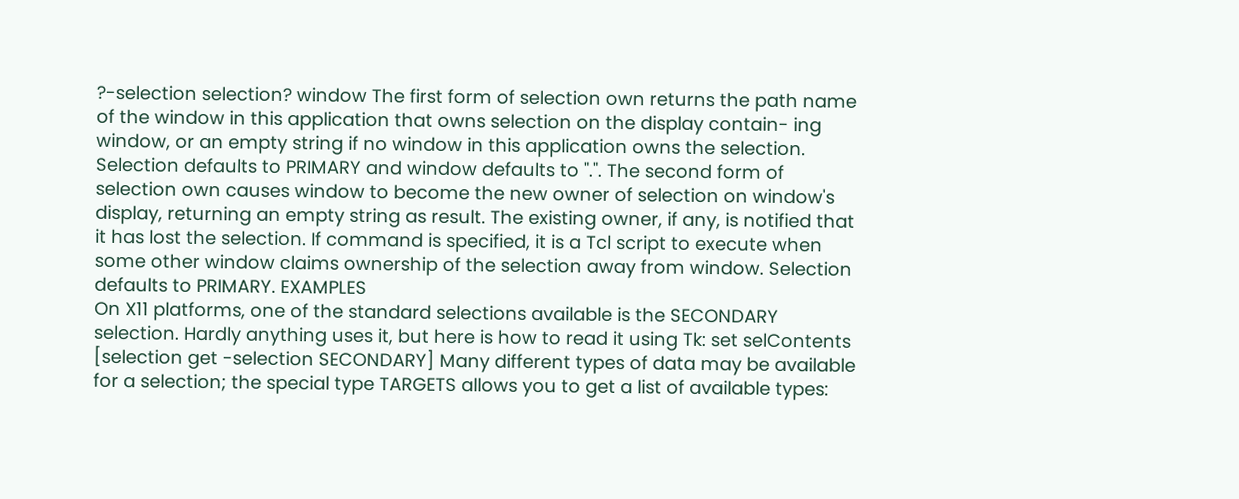?-selection selection? window The first form of selection own returns the path name of the window in this application that owns selection on the display contain- ing window, or an empty string if no window in this application owns the selection. Selection defaults to PRIMARY and window defaults to ".". The second form of selection own causes window to become the new owner of selection on window's display, returning an empty string as result. The existing owner, if any, is notified that it has lost the selection. If command is specified, it is a Tcl script to execute when some other window claims ownership of the selection away from window. Selection defaults to PRIMARY. EXAMPLES
On X11 platforms, one of the standard selections available is the SECONDARY selection. Hardly anything uses it, but here is how to read it using Tk: set selContents [selection get -selection SECONDARY] Many different types of data may be available for a selection; the special type TARGETS allows you to get a list of available types: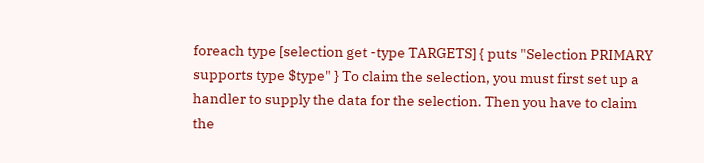foreach type [selection get -type TARGETS] { puts "Selection PRIMARY supports type $type" } To claim the selection, you must first set up a handler to supply the data for the selection. Then you have to claim the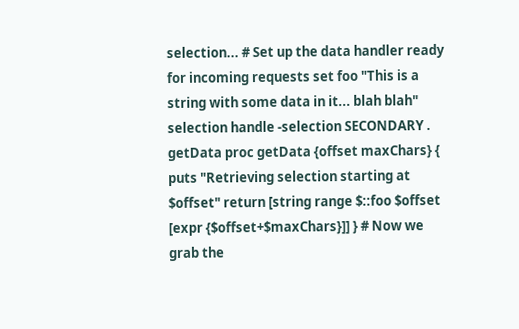selection... # Set up the data handler ready for incoming requests set foo "This is a string with some data in it... blah blah" selection handle -selection SECONDARY . getData proc getData {offset maxChars} { puts "Retrieving selection starting at $offset" return [string range $::foo $offset [expr {$offset+$maxChars}]] } # Now we grab the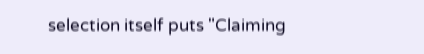selection itself puts "Claiming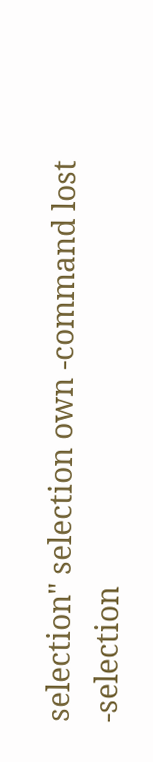selection" selection own -command lost -selection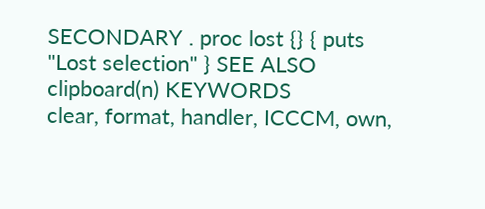SECONDARY . proc lost {} { puts "Lost selection" } SEE ALSO
clipboard(n) KEYWORDS
clear, format, handler, ICCCM, own,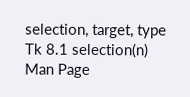selection, target, type Tk 8.1 selection(n)
Man Page